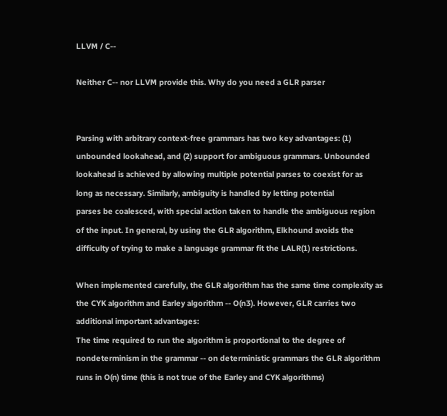LLVM / C--

Neither C-- nor LLVM provide this. Why do you need a GLR parser


Parsing with arbitrary context-free grammars has two key advantages: (1)
unbounded lookahead, and (2) support for ambiguous grammars. Unbounded
lookahead is achieved by allowing multiple potential parses to coexist for as
long as necessary. Similarly, ambiguity is handled by letting potential
parses be coalesced, with special action taken to handle the ambiguous region
of the input. In general, by using the GLR algorithm, Elkhound avoids the
difficulty of trying to make a language grammar fit the LALR(1) restrictions.

When implemented carefully, the GLR algorithm has the same time complexity as
the CYK algorithm and Earley algorithm -- O(n3). However, GLR carries two
additional important advantages:
The time required to run the algorithm is proportional to the degree of
nondeterminism in the grammar -- on deterministic grammars the GLR algorithm
runs in O(n) time (this is not true of the Earley and CYK algorithms)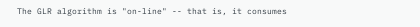The GLR algorithm is "on-line" -- that is, it consumes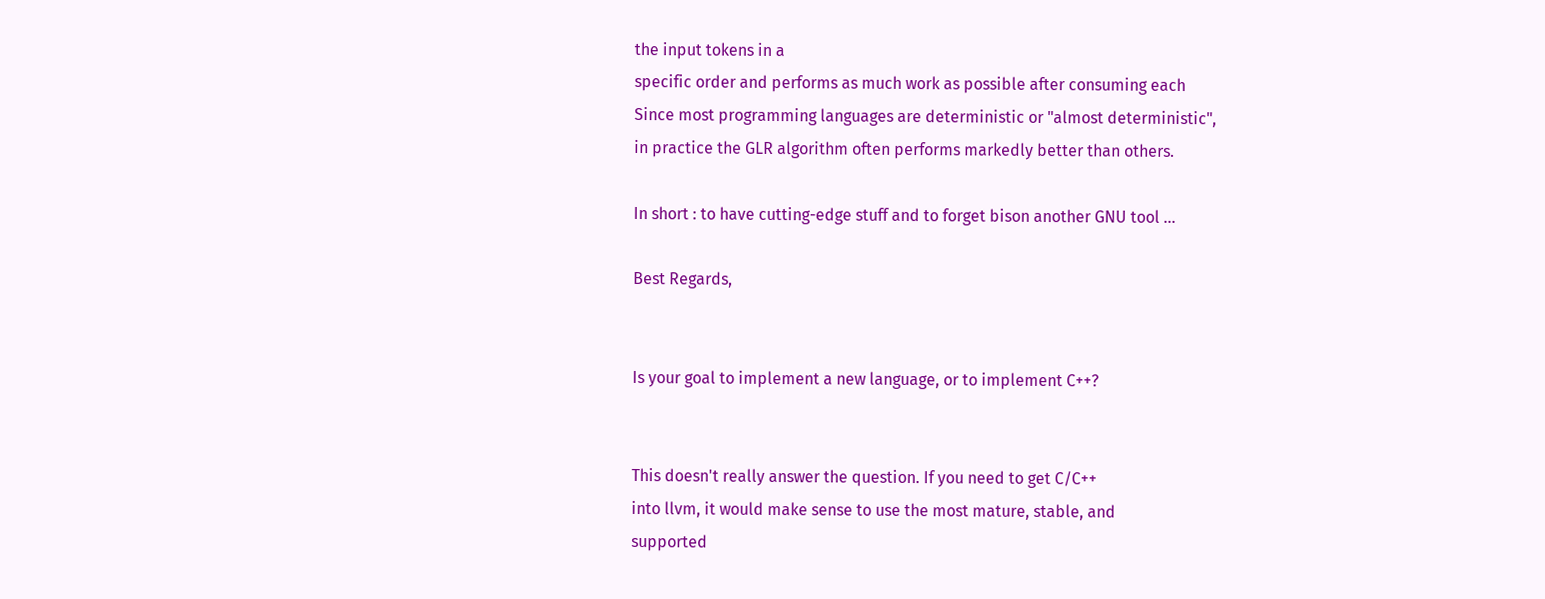the input tokens in a
specific order and performs as much work as possible after consuming each
Since most programming languages are deterministic or "almost deterministic",
in practice the GLR algorithm often performs markedly better than others.

In short : to have cutting-edge stuff and to forget bison another GNU tool ...

Best Regards,


Is your goal to implement a new language, or to implement C++?


This doesn't really answer the question. If you need to get C/C++
into llvm, it would make sense to use the most mature, stable, and
supported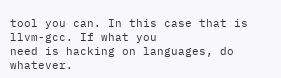tool you can. In this case that is llvm-gcc. If what you
need is hacking on languages, do whatever.